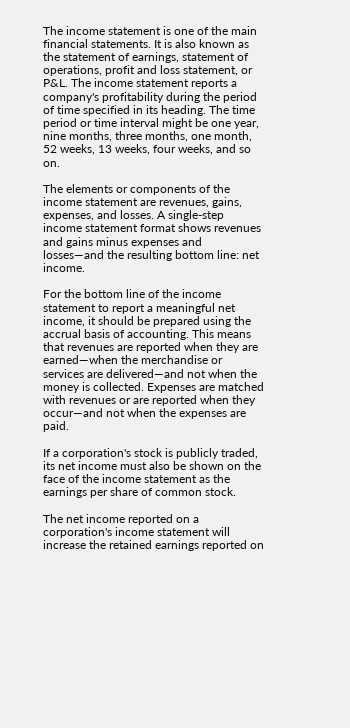The income statement is one of the main financial statements. It is also known as the statement of earnings, statement of operations, profit and loss statement, or P&L. The income statement reports a company's profitability during the period of time specified in its heading. The time period or time interval might be one year, nine months, three months, one month, 52 weeks, 13 weeks, four weeks, and so on.

The elements or components of the income statement are revenues, gains, expenses, and losses. A single-step income statement format shows revenues and gains minus expenses and losses—and the resulting bottom line: net income.

For the bottom line of the income statement to report a meaningful net income, it should be prepared using the accrual basis of accounting. This means that revenues are reported when they are earned—when the merchandise or services are delivered—and not when the money is collected. Expenses are matched with revenues or are reported when they occur—and not when the expenses are paid.

If a corporation's stock is publicly traded, its net income must also be shown on the face of the income statement as the earnings per share of common stock.

The net income reported on a corporation's income statement will increase the retained earnings reported on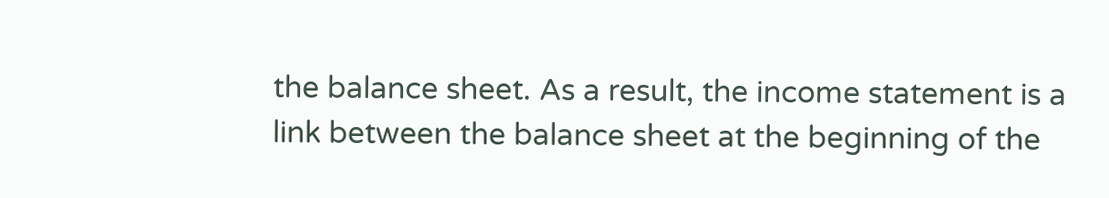the balance sheet. As a result, the income statement is a link between the balance sheet at the beginning of the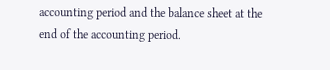accounting period and the balance sheet at the end of the accounting period.